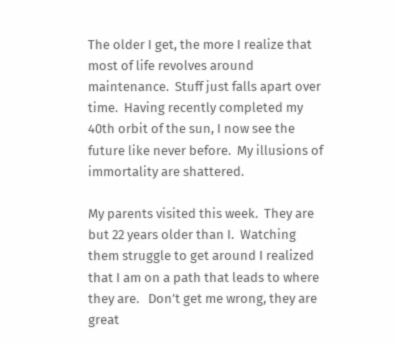The older I get, the more I realize that most of life revolves around maintenance.  Stuff just falls apart over time.  Having recently completed my 40th orbit of the sun, I now see the future like never before.  My illusions of immortality are shattered.

My parents visited this week.  They are but 22 years older than I.  Watching them struggle to get around I realized that I am on a path that leads to where they are.   Don’t get me wrong, they are great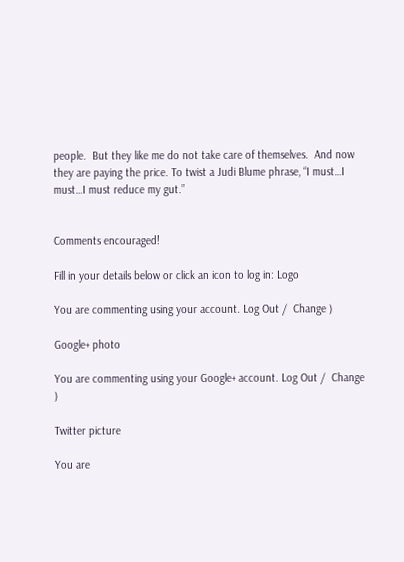people.  But they like me do not take care of themselves.  And now they are paying the price. To twist a Judi Blume phrase, “I must…I must…I must reduce my gut.”


Comments encouraged!

Fill in your details below or click an icon to log in: Logo

You are commenting using your account. Log Out /  Change )

Google+ photo

You are commenting using your Google+ account. Log Out /  Change )

Twitter picture

You are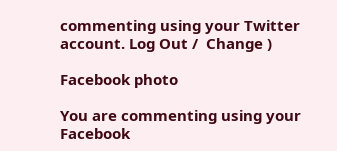commenting using your Twitter account. Log Out /  Change )

Facebook photo

You are commenting using your Facebook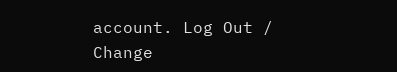account. Log Out /  Change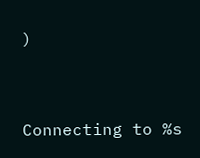)


Connecting to %s